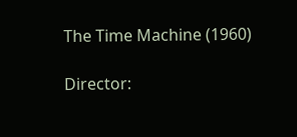The Time Machine (1960)

Director: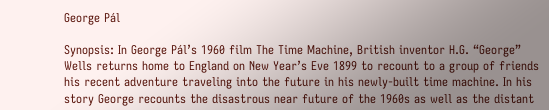George Pál

Synopsis: In George Pál’s 1960 film The Time Machine, British inventor H.G. “George” Wells returns home to England on New Year’s Eve 1899 to recount to a group of friends his recent adventure traveling into the future in his newly-built time machine. In his story George recounts the disastrous near future of the 1960s as well as the distant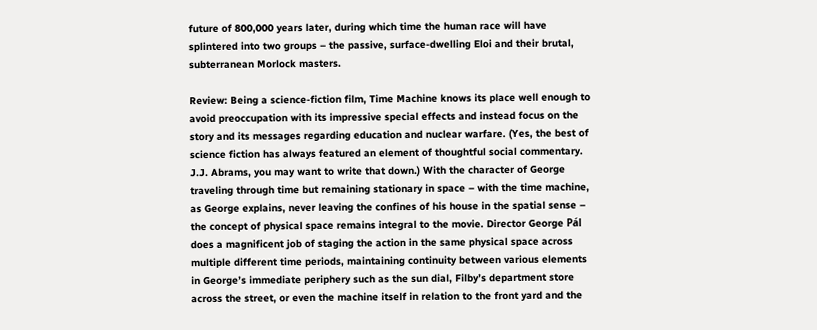future of 800,000 years later, during which time the human race will have splintered into two groups – the passive, surface-dwelling Eloi and their brutal, subterranean Morlock masters.

Review: Being a science-fiction film, Time Machine knows its place well enough to avoid preoccupation with its impressive special effects and instead focus on the story and its messages regarding education and nuclear warfare. (Yes, the best of science fiction has always featured an element of thoughtful social commentary. J.J. Abrams, you may want to write that down.) With the character of George traveling through time but remaining stationary in space – with the time machine, as George explains, never leaving the confines of his house in the spatial sense – the concept of physical space remains integral to the movie. Director George Pál does a magnificent job of staging the action in the same physical space across multiple different time periods, maintaining continuity between various elements in George’s immediate periphery such as the sun dial, Filby’s department store across the street, or even the machine itself in relation to the front yard and the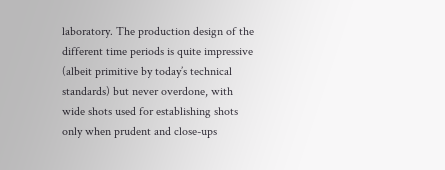laboratory. The production design of the different time periods is quite impressive (albeit primitive by today’s technical standards) but never overdone, with wide shots used for establishing shots only when prudent and close-ups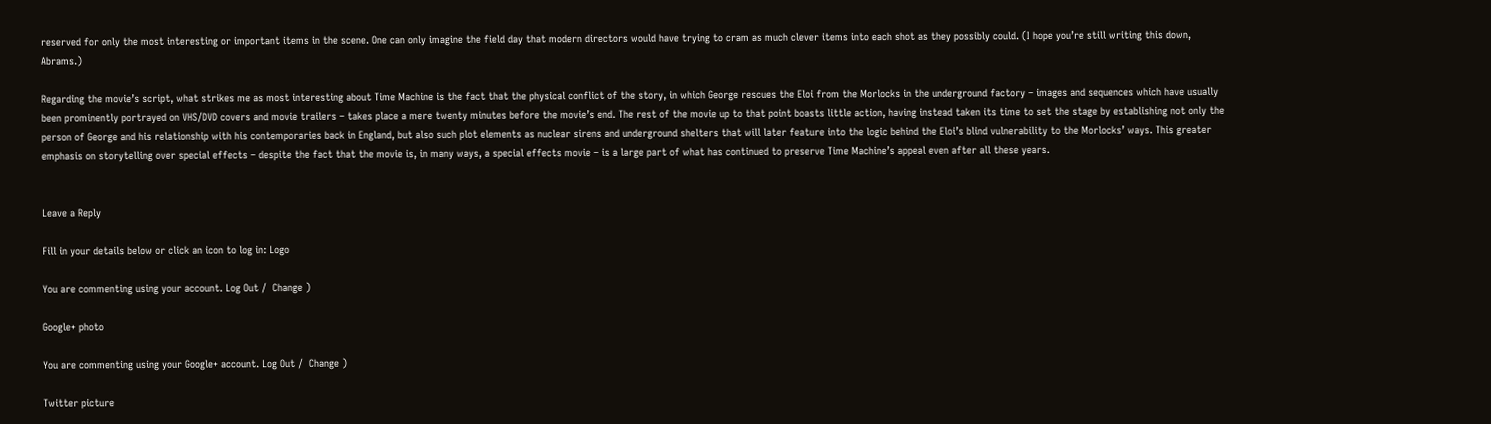reserved for only the most interesting or important items in the scene. One can only imagine the field day that modern directors would have trying to cram as much clever items into each shot as they possibly could. (I hope you’re still writing this down, Abrams.)

Regarding the movie’s script, what strikes me as most interesting about Time Machine is the fact that the physical conflict of the story, in which George rescues the Eloi from the Morlocks in the underground factory – images and sequences which have usually been prominently portrayed on VHS/DVD covers and movie trailers – takes place a mere twenty minutes before the movie’s end. The rest of the movie up to that point boasts little action, having instead taken its time to set the stage by establishing not only the person of George and his relationship with his contemporaries back in England, but also such plot elements as nuclear sirens and underground shelters that will later feature into the logic behind the Eloi’s blind vulnerability to the Morlocks’ ways. This greater emphasis on storytelling over special effects – despite the fact that the movie is, in many ways, a special effects movie – is a large part of what has continued to preserve Time Machine’s appeal even after all these years.


Leave a Reply

Fill in your details below or click an icon to log in: Logo

You are commenting using your account. Log Out /  Change )

Google+ photo

You are commenting using your Google+ account. Log Out /  Change )

Twitter picture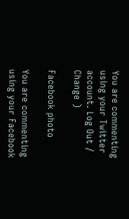You are commenting using your Twitter account. Log Out /  Change )

Facebook photo

You are commenting using your Facebook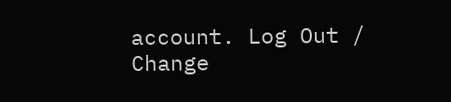account. Log Out /  Change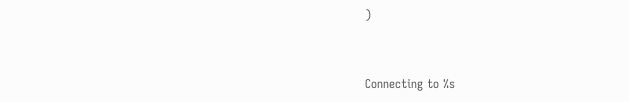)


Connecting to %s